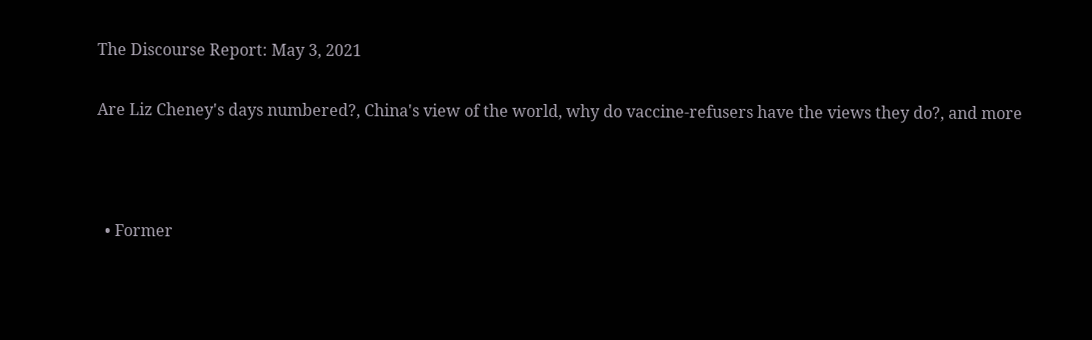The Discourse Report: May 3, 2021

Are Liz Cheney's days numbered?, China's view of the world, why do vaccine-refusers have the views they do?, and more



  • Former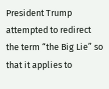President Trump attempted to redirect the term “the Big Lie” so that it applies to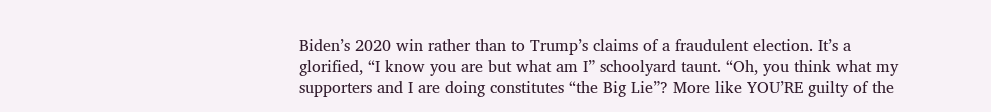Biden’s 2020 win rather than to Trump’s claims of a fraudulent election. It’s a glorified, “I know you are but what am I” schoolyard taunt. “Oh, you think what my supporters and I are doing constitutes “the Big Lie”? More like YOU’RE guilty of the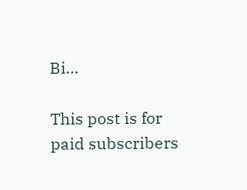Bi…

This post is for paid subscribers